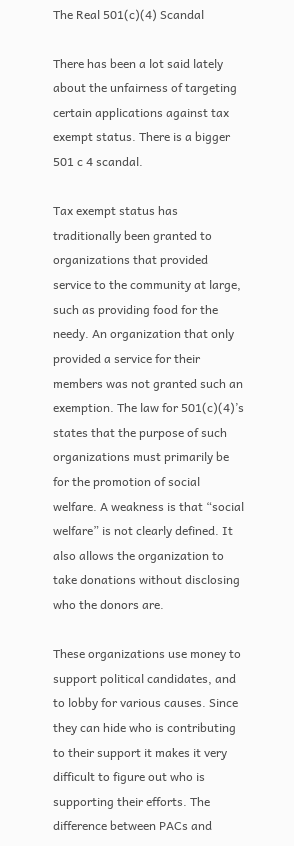The Real 501(c)(4) Scandal

There has been a lot said lately about the unfairness of targeting certain applications against tax exempt status. There is a bigger 501 c 4 scandal.

Tax exempt status has traditionally been granted to organizations that provided service to the community at large, such as providing food for the needy. An organization that only provided a service for their members was not granted such an exemption. The law for 501(c)(4)’s states that the purpose of such organizations must primarily be for the promotion of social welfare. A weakness is that “social welfare” is not clearly defined. It also allows the organization to take donations without disclosing who the donors are.

These organizations use money to support political candidates, and to lobby for various causes. Since they can hide who is contributing to their support it makes it very difficult to figure out who is supporting their efforts. The difference between PACs and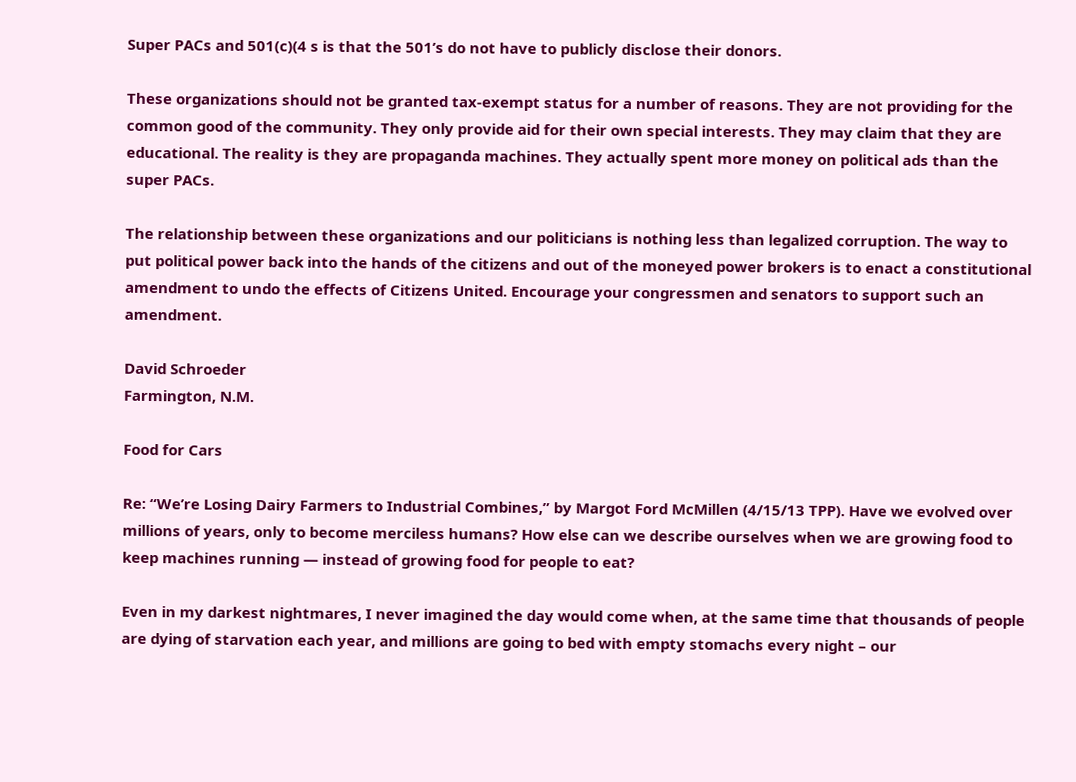Super PACs and 501(c)(4 s is that the 501’s do not have to publicly disclose their donors.

These organizations should not be granted tax-exempt status for a number of reasons. They are not providing for the common good of the community. They only provide aid for their own special interests. They may claim that they are educational. The reality is they are propaganda machines. They actually spent more money on political ads than the super PACs.

The relationship between these organizations and our politicians is nothing less than legalized corruption. The way to put political power back into the hands of the citizens and out of the moneyed power brokers is to enact a constitutional amendment to undo the effects of Citizens United. Encourage your congressmen and senators to support such an amendment.

David Schroeder
Farmington, N.M.

Food for Cars

Re: “We’re Losing Dairy Farmers to Industrial Combines,” by Margot Ford McMillen (4/15/13 TPP). Have we evolved over millions of years, only to become merciless humans? How else can we describe ourselves when we are growing food to keep machines running — instead of growing food for people to eat?

Even in my darkest nightmares, I never imagined the day would come when, at the same time that thousands of people are dying of starvation each year, and millions are going to bed with empty stomachs every night – our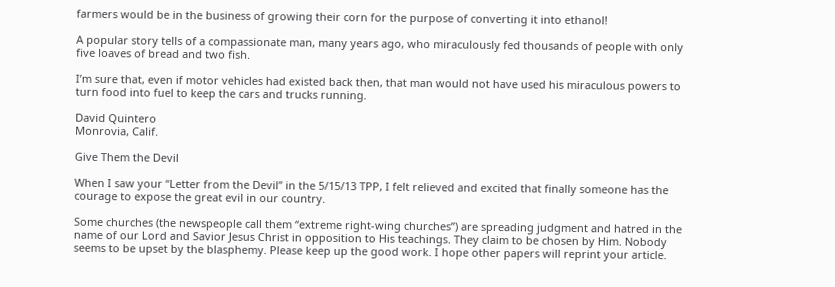farmers would be in the business of growing their corn for the purpose of converting it into ethanol!

A popular story tells of a compassionate man, many years ago, who miraculously fed thousands of people with only five loaves of bread and two fish.

I’m sure that, even if motor vehicles had existed back then, that man would not have used his miraculous powers to turn food into fuel to keep the cars and trucks running.

David Quintero
Monrovia, Calif.

Give Them the Devil

When I saw your “Letter from the Devil” in the 5/15/13 TPP, I felt relieved and excited that finally someone has the courage to expose the great evil in our country.

Some churches (the newspeople call them “extreme right-wing churches”) are spreading judgment and hatred in the name of our Lord and Savior Jesus Christ in opposition to His teachings. They claim to be chosen by Him. Nobody seems to be upset by the blasphemy. Please keep up the good work. I hope other papers will reprint your article.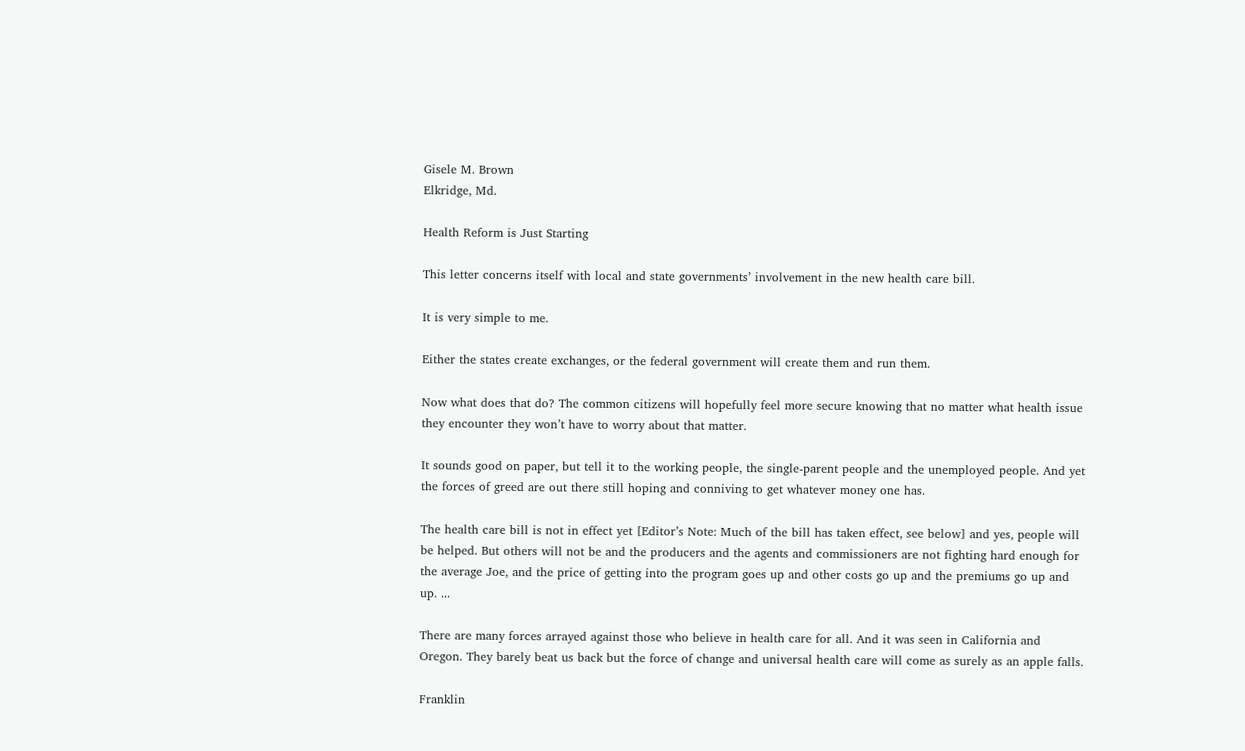Gisele M. Brown
Elkridge, Md.

Health Reform is Just Starting

This letter concerns itself with local and state governments’ involvement in the new health care bill.

It is very simple to me.

Either the states create exchanges, or the federal government will create them and run them.

Now what does that do? The common citizens will hopefully feel more secure knowing that no matter what health issue they encounter they won’t have to worry about that matter.

It sounds good on paper, but tell it to the working people, the single-parent people and the unemployed people. And yet the forces of greed are out there still hoping and conniving to get whatever money one has.

The health care bill is not in effect yet [Editor’s Note: Much of the bill has taken effect, see below] and yes, people will be helped. But others will not be and the producers and the agents and commissioners are not fighting hard enough for the average Joe, and the price of getting into the program goes up and other costs go up and the premiums go up and up. ...

There are many forces arrayed against those who believe in health care for all. And it was seen in California and Oregon. They barely beat us back but the force of change and universal health care will come as surely as an apple falls.

Franklin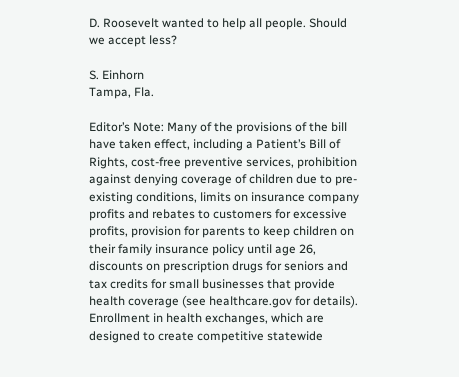D. Roosevelt wanted to help all people. Should we accept less?

S. Einhorn
Tampa, Fla.

Editor’s Note: Many of the provisions of the bill have taken effect, including a Patient’s Bill of Rights, cost-free preventive services, prohibition against denying coverage of children due to pre-existing conditions, limits on insurance company profits and rebates to customers for excessive profits, provision for parents to keep children on their family insurance policy until age 26, discounts on prescription drugs for seniors and tax credits for small businesses that provide health coverage (see healthcare.gov for details). Enrollment in health exchanges, which are designed to create competitive statewide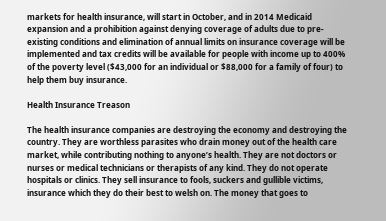markets for health insurance, will start in October, and in 2014 Medicaid expansion and a prohibition against denying coverage of adults due to pre-existing conditions and elimination of annual limits on insurance coverage will be implemented and tax credits will be available for people with income up to 400% of the poverty level ($43,000 for an individual or $88,000 for a family of four) to help them buy insurance.

Health Insurance Treason

The health insurance companies are destroying the economy and destroying the country. They are worthless parasites who drain money out of the health care market, while contributing nothing to anyone’s health. They are not doctors or nurses or medical technicians or therapists of any kind. They do not operate hospitals or clinics. They sell insurance to fools, suckers and gullible victims, insurance which they do their best to welsh on. The money that goes to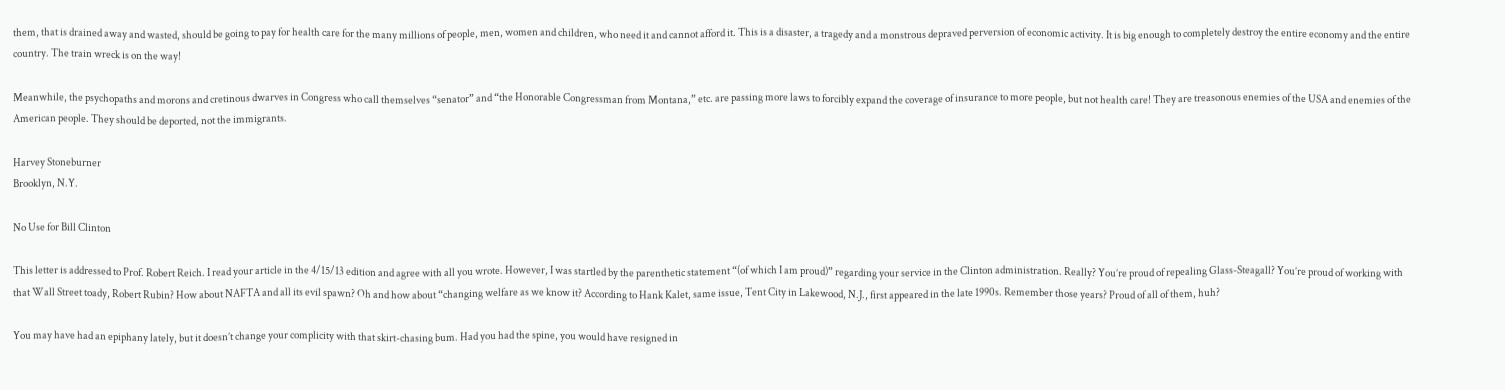them, that is drained away and wasted, should be going to pay for health care for the many millions of people, men, women and children, who need it and cannot afford it. This is a disaster, a tragedy and a monstrous depraved perversion of economic activity. It is big enough to completely destroy the entire economy and the entire country. The train wreck is on the way!

Meanwhile, the psychopaths and morons and cretinous dwarves in Congress who call themselves “senator” and “the Honorable Congressman from Montana,” etc. are passing more laws to forcibly expand the coverage of insurance to more people, but not health care! They are treasonous enemies of the USA and enemies of the American people. They should be deported, not the immigrants.

Harvey Stoneburner
Brooklyn, N.Y.

No Use for Bill Clinton

This letter is addressed to Prof. Robert Reich. I read your article in the 4/15/13 edition and agree with all you wrote. However, I was startled by the parenthetic statement “(of which I am proud)” regarding your service in the Clinton administration. Really? You’re proud of repealing Glass-Steagall? You’re proud of working with that Wall Street toady, Robert Rubin? How about NAFTA and all its evil spawn? Oh and how about “changing welfare as we know it? According to Hank Kalet, same issue, Tent City in Lakewood, N.J., first appeared in the late 1990s. Remember those years? Proud of all of them, huh?

You may have had an epiphany lately, but it doesn’t change your complicity with that skirt-chasing bum. Had you had the spine, you would have resigned in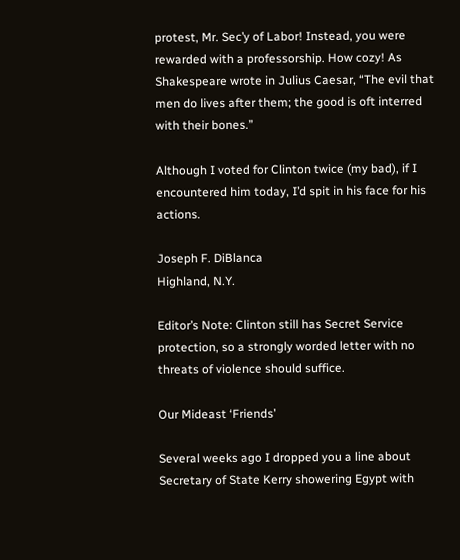protest, Mr. Sec’y of Labor! Instead, you were rewarded with a professorship. How cozy! As Shakespeare wrote in Julius Caesar, “The evil that men do lives after them; the good is oft interred with their bones.”

Although I voted for Clinton twice (my bad), if I encountered him today, I’d spit in his face for his actions.

Joseph F. DiBlanca
Highland, N.Y.

Editor’s Note: Clinton still has Secret Service protection, so a strongly worded letter with no threats of violence should suffice.

Our Mideast ‘Friends’

Several weeks ago I dropped you a line about Secretary of State Kerry showering Egypt with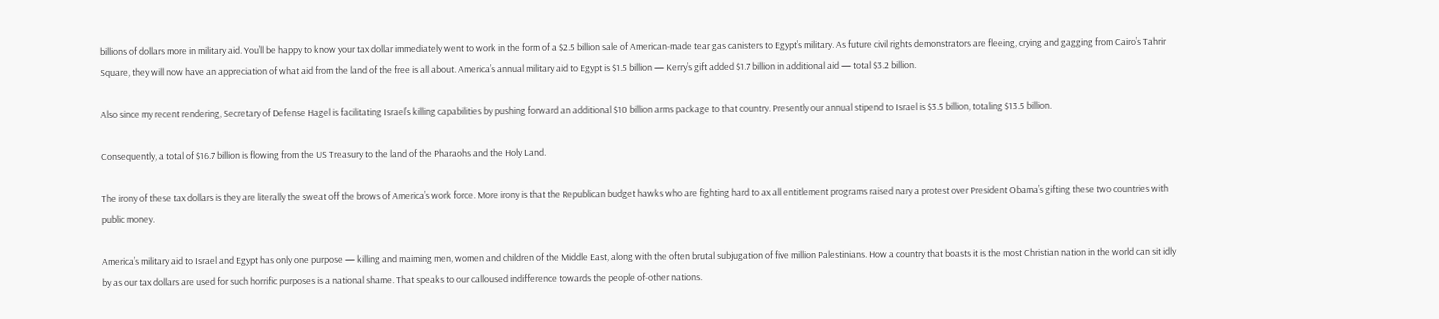billions of dollars more in military aid. You’ll be happy to know your tax dollar immediately went to work in the form of a $2.5 billion sale of American-made tear gas canisters to Egypt’s military. As future civil rights demonstrators are fleeing, crying and gagging from Cairo’s Tahrir Square, they will now have an appreciation of what aid from the land of the free is all about. America’s annual military aid to Egypt is $1.5 billion — Kerry’s gift added $1.7 billion in additional aid — total $3.2 billion.

Also since my recent rendering, Secretary of Defense Hagel is facilitating Israel’s killing capabilities by pushing forward an additional $10 billion arms package to that country. Presently our annual stipend to Israel is $3.5 billion, totaling $13.5 billion.

Consequently, a total of $16.7 billion is flowing from the US Treasury to the land of the Pharaohs and the Holy Land.

The irony of these tax dollars is they are literally the sweat off the brows of America’s work force. More irony is that the Republican budget hawks who are fighting hard to ax all entitlement programs raised nary a protest over President Obama’s gifting these two countries with public money.

America’s military aid to Israel and Egypt has only one purpose — killing and maiming men, women and children of the Middle East, along with the often brutal subjugation of five million Palestinians. How a country that boasts it is the most Christian nation in the world can sit idly by as our tax dollars are used for such horrific purposes is a national shame. That speaks to our calloused indifference towards the people of-other nations.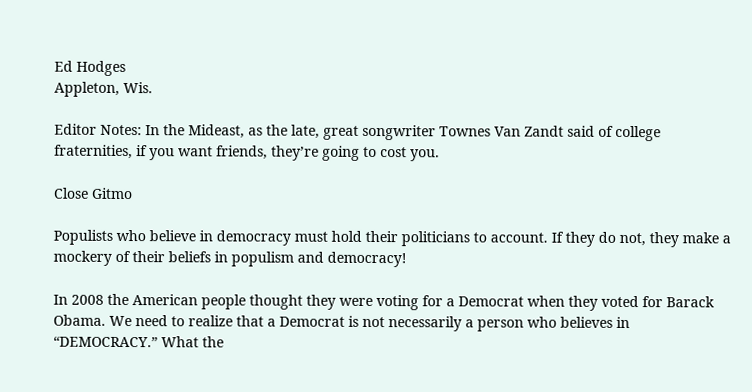Ed Hodges
Appleton, Wis.

Editor Notes: In the Mideast, as the late, great songwriter Townes Van Zandt said of college fraternities, if you want friends, they’re going to cost you.

Close Gitmo

Populists who believe in democracy must hold their politicians to account. If they do not, they make a mockery of their beliefs in populism and democracy!

In 2008 the American people thought they were voting for a Democrat when they voted for Barack Obama. We need to realize that a Democrat is not necessarily a person who believes in “DEMOCRACY.” What the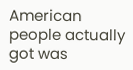American people actually got was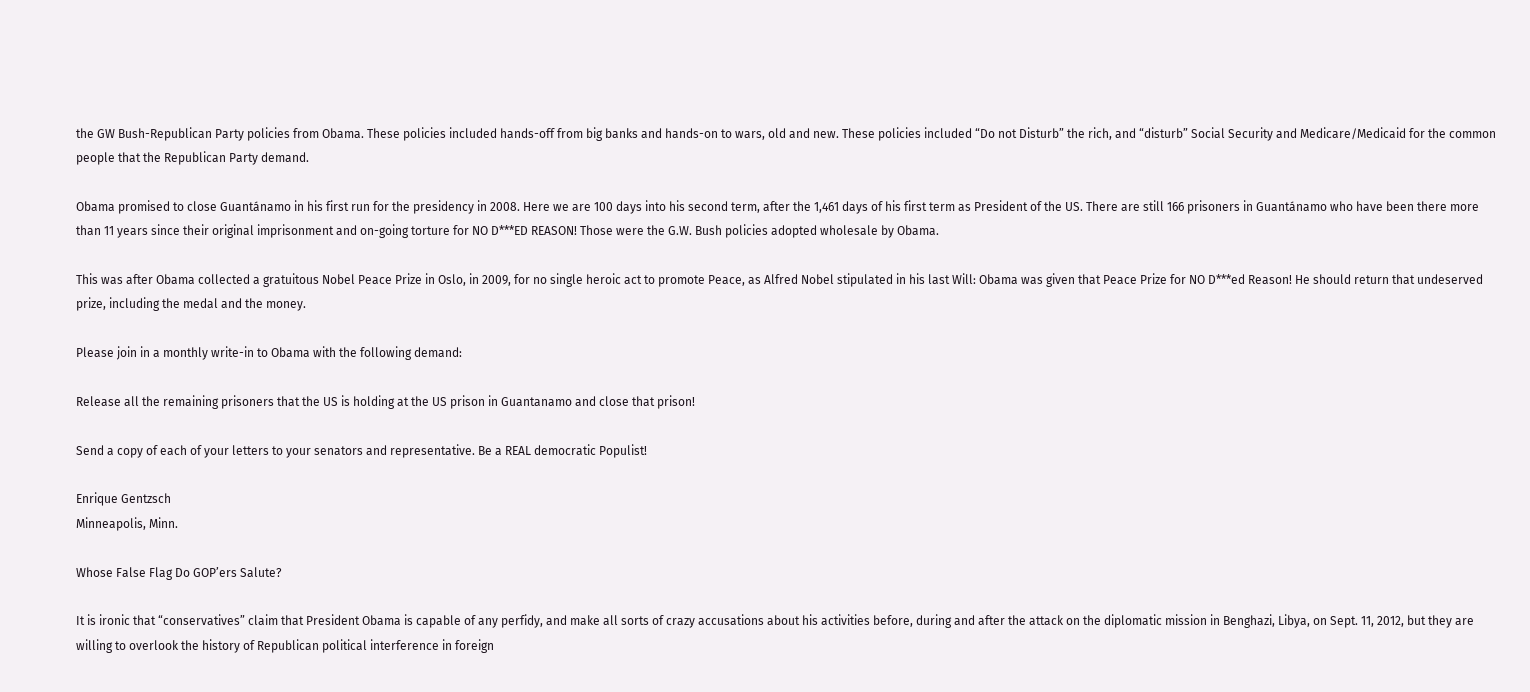the GW Bush-Republican Party policies from Obama. These policies included hands-off from big banks and hands-on to wars, old and new. These policies included “Do not Disturb” the rich, and “disturb” Social Security and Medicare/Medicaid for the common people that the Republican Party demand.

Obama promised to close Guantánamo in his first run for the presidency in 2008. Here we are 100 days into his second term, after the 1,461 days of his first term as President of the US. There are still 166 prisoners in Guantánamo who have been there more than 11 years since their original imprisonment and on-going torture for NO D***ED REASON! Those were the G.W. Bush policies adopted wholesale by Obama.

This was after Obama collected a gratuitous Nobel Peace Prize in Oslo, in 2009, for no single heroic act to promote Peace, as Alfred Nobel stipulated in his last Will: Obama was given that Peace Prize for NO D***ed Reason! He should return that undeserved prize, including the medal and the money.

Please join in a monthly write-in to Obama with the following demand:

Release all the remaining prisoners that the US is holding at the US prison in Guantanamo and close that prison!

Send a copy of each of your letters to your senators and representative. Be a REAL democratic Populist!

Enrique Gentzsch
Minneapolis, Minn.

Whose False Flag Do GOP’ers Salute?

It is ironic that “conservatives” claim that President Obama is capable of any perfidy, and make all sorts of crazy accusations about his activities before, during and after the attack on the diplomatic mission in Benghazi, Libya, on Sept. 11, 2012, but they are willing to overlook the history of Republican political interference in foreign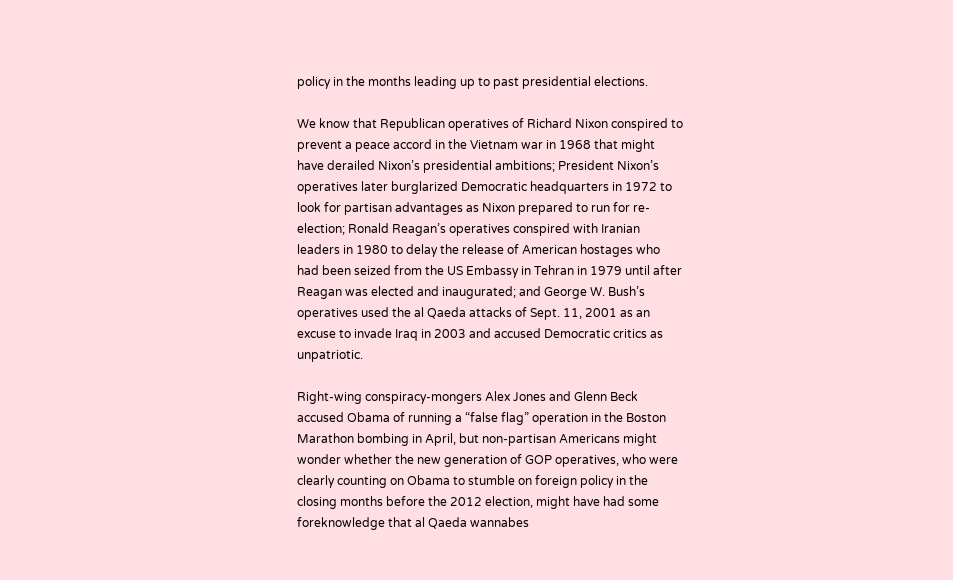policy in the months leading up to past presidential elections.

We know that Republican operatives of Richard Nixon conspired to prevent a peace accord in the Vietnam war in 1968 that might have derailed Nixon’s presidential ambitions; President Nixon’s operatives later burglarized Democratic headquarters in 1972 to look for partisan advantages as Nixon prepared to run for re-election; Ronald Reagan’s operatives conspired with Iranian leaders in 1980 to delay the release of American hostages who had been seized from the US Embassy in Tehran in 1979 until after Reagan was elected and inaugurated; and George W. Bush’s operatives used the al Qaeda attacks of Sept. 11, 2001 as an excuse to invade Iraq in 2003 and accused Democratic critics as unpatriotic.

Right-wing conspiracy-mongers Alex Jones and Glenn Beck accused Obama of running a “false flag” operation in the Boston Marathon bombing in April, but non-partisan Americans might wonder whether the new generation of GOP operatives, who were clearly counting on Obama to stumble on foreign policy in the closing months before the 2012 election, might have had some foreknowledge that al Qaeda wannabes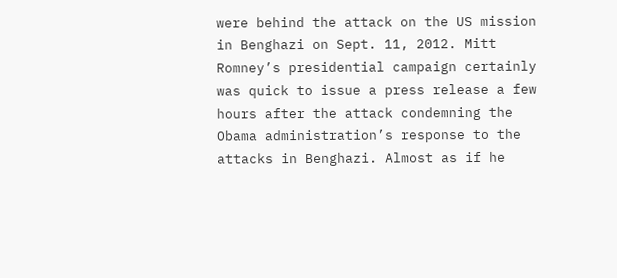were behind the attack on the US mission in Benghazi on Sept. 11, 2012. Mitt Romney’s presidential campaign certainly was quick to issue a press release a few hours after the attack condemning the Obama administration’s response to the attacks in Benghazi. Almost as if he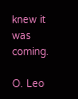knew it was coming.

O. Leo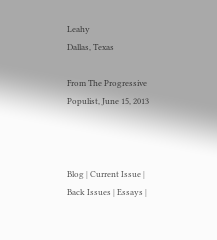Leahy
Dallas, Texas

From The Progressive Populist, June 15, 2013



Blog | Current Issue | Back Issues | Essays |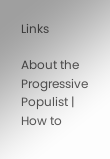Links

About the Progressive Populist | How to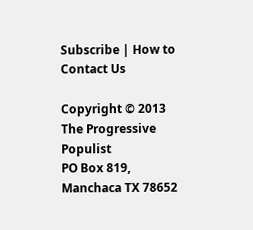Subscribe | How to Contact Us

Copyright © 2013 The Progressive Populist
PO Box 819, Manchaca TX 78652